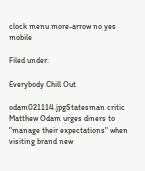clock menu more-arrow no yes mobile

Filed under:

Everybody Chill Out

odam021114.jpgStatesman critic Matthew Odam urges diners to "manage their expectations" when visiting brand new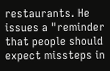restaurants. He issues a "reminder that people should expect missteps in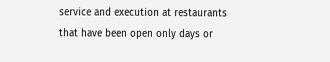service and execution at restaurants that have been open only days or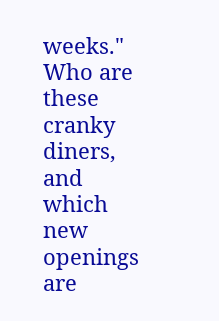weeks." Who are these cranky diners, and which new openings are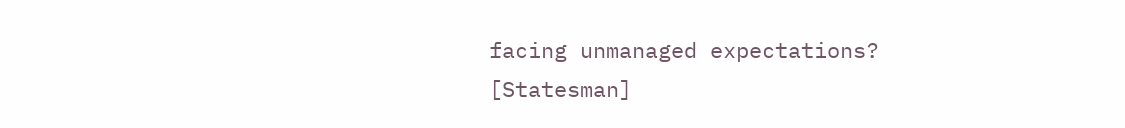facing unmanaged expectations? [Statesman]